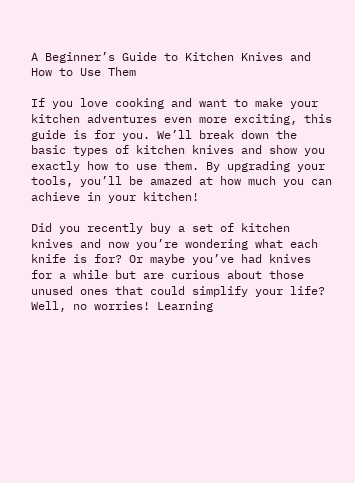A Beginner’s Guide to Kitchen Knives and How to Use Them

If you love cooking and want to make your kitchen adventures even more exciting, this guide is for you. We’ll break down the basic types of kitchen knives and show you exactly how to use them. By upgrading your tools, you’ll be amazed at how much you can achieve in your kitchen!

Did you recently buy a set of kitchen knives and now you’re wondering what each knife is for? Or maybe you’ve had knives for a while but are curious about those unused ones that could simplify your life? Well, no worries! Learning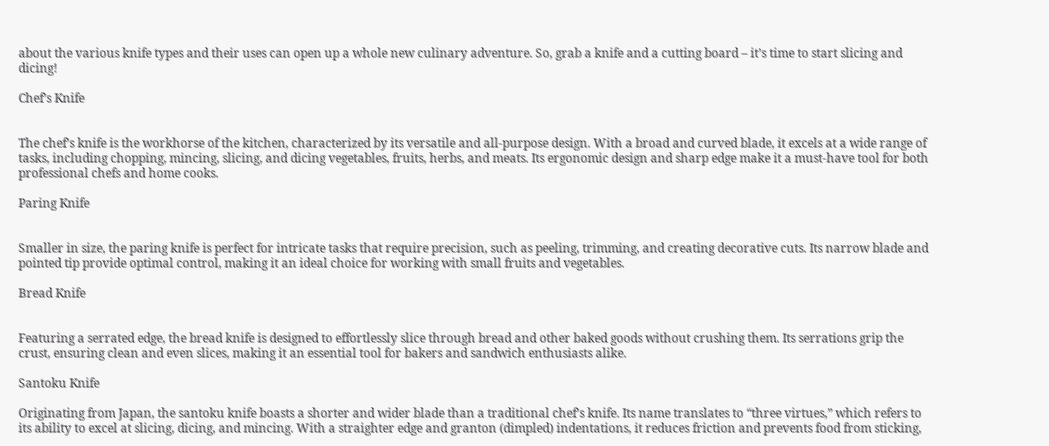about the various knife types and their uses can open up a whole new culinary adventure. So, grab a knife and a cutting board – it’s time to start slicing and dicing!

Chef’s Knife


The chef’s knife is the workhorse of the kitchen, characterized by its versatile and all-purpose design. With a broad and curved blade, it excels at a wide range of tasks, including chopping, mincing, slicing, and dicing vegetables, fruits, herbs, and meats. Its ergonomic design and sharp edge make it a must-have tool for both professional chefs and home cooks.

Paring Knife


Smaller in size, the paring knife is perfect for intricate tasks that require precision, such as peeling, trimming, and creating decorative cuts. Its narrow blade and pointed tip provide optimal control, making it an ideal choice for working with small fruits and vegetables.

Bread Knife


Featuring a serrated edge, the bread knife is designed to effortlessly slice through bread and other baked goods without crushing them. Its serrations grip the crust, ensuring clean and even slices, making it an essential tool for bakers and sandwich enthusiasts alike.

Santoku Knife

Originating from Japan, the santoku knife boasts a shorter and wider blade than a traditional chef’s knife. Its name translates to “three virtues,” which refers to its ability to excel at slicing, dicing, and mincing. With a straighter edge and granton (dimpled) indentations, it reduces friction and prevents food from sticking,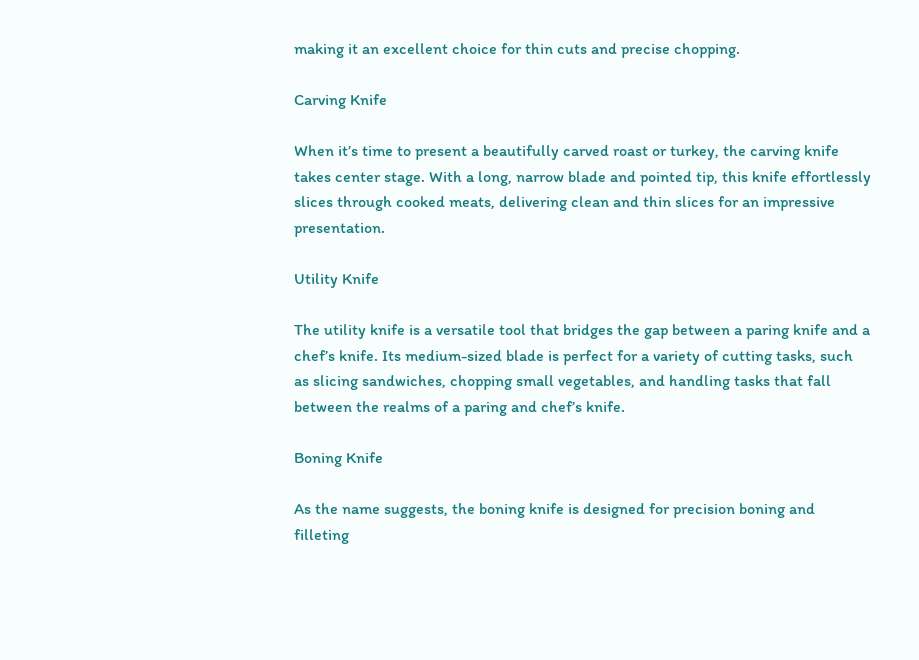making it an excellent choice for thin cuts and precise chopping.

Carving Knife

When it’s time to present a beautifully carved roast or turkey, the carving knife takes center stage. With a long, narrow blade and pointed tip, this knife effortlessly slices through cooked meats, delivering clean and thin slices for an impressive presentation.

Utility Knife

The utility knife is a versatile tool that bridges the gap between a paring knife and a chef’s knife. Its medium-sized blade is perfect for a variety of cutting tasks, such as slicing sandwiches, chopping small vegetables, and handling tasks that fall between the realms of a paring and chef’s knife.

Boning Knife

As the name suggests, the boning knife is designed for precision boning and filleting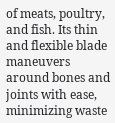of meats, poultry, and fish. Its thin and flexible blade maneuvers around bones and joints with ease, minimizing waste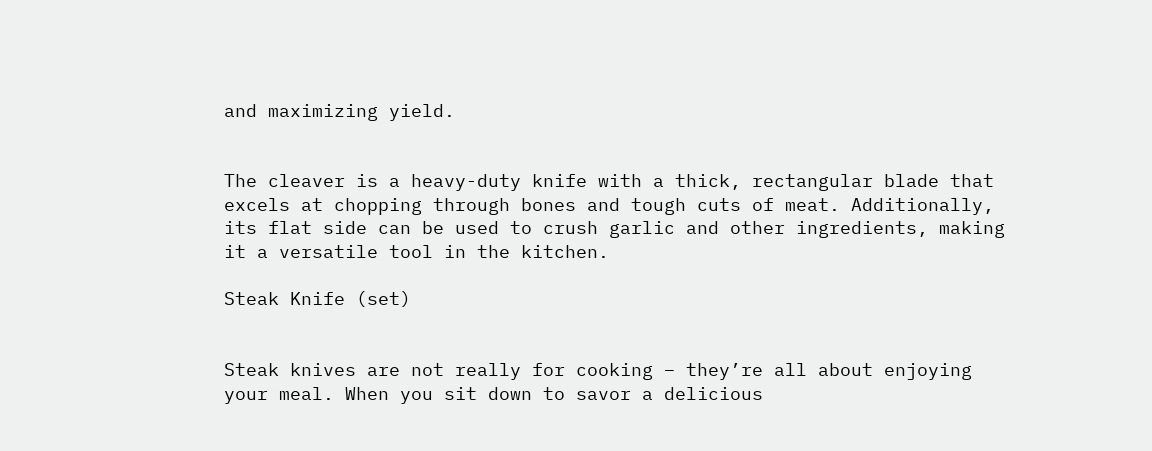and maximizing yield.


The cleaver is a heavy-duty knife with a thick, rectangular blade that excels at chopping through bones and tough cuts of meat. Additionally, its flat side can be used to crush garlic and other ingredients, making it a versatile tool in the kitchen.

Steak Knife (set)


Steak knives are not really for cooking – they’re all about enjoying your meal. When you sit down to savor a delicious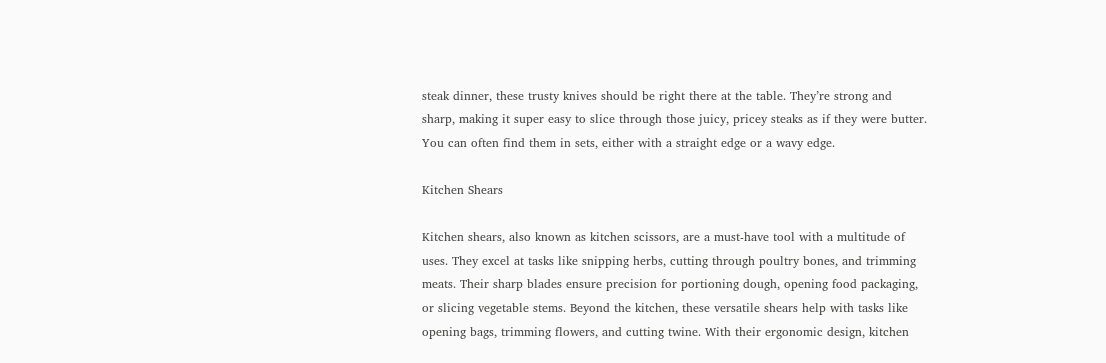steak dinner, these trusty knives should be right there at the table. They’re strong and sharp, making it super easy to slice through those juicy, pricey steaks as if they were butter. You can often find them in sets, either with a straight edge or a wavy edge.

Kitchen Shears

Kitchen shears, also known as kitchen scissors, are a must-have tool with a multitude of uses. They excel at tasks like snipping herbs, cutting through poultry bones, and trimming meats. Their sharp blades ensure precision for portioning dough, opening food packaging, or slicing vegetable stems. Beyond the kitchen, these versatile shears help with tasks like opening bags, trimming flowers, and cutting twine. With their ergonomic design, kitchen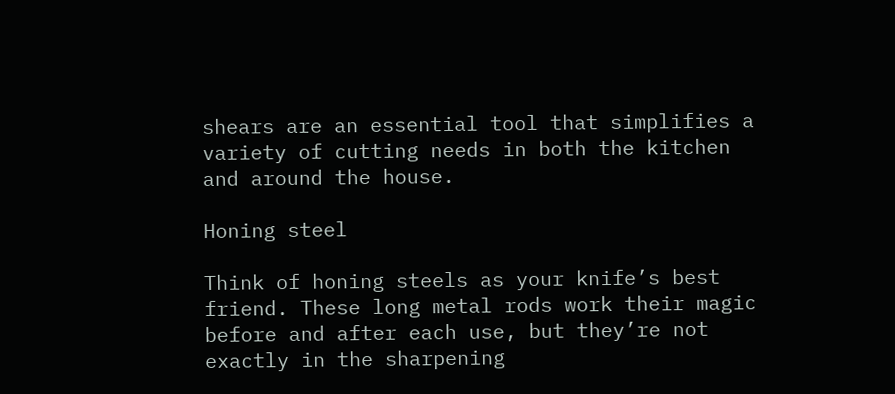shears are an essential tool that simplifies a variety of cutting needs in both the kitchen and around the house.

Honing steel

Think of honing steels as your knife’s best friend. These long metal rods work their magic before and after each use, but they’re not exactly in the sharpening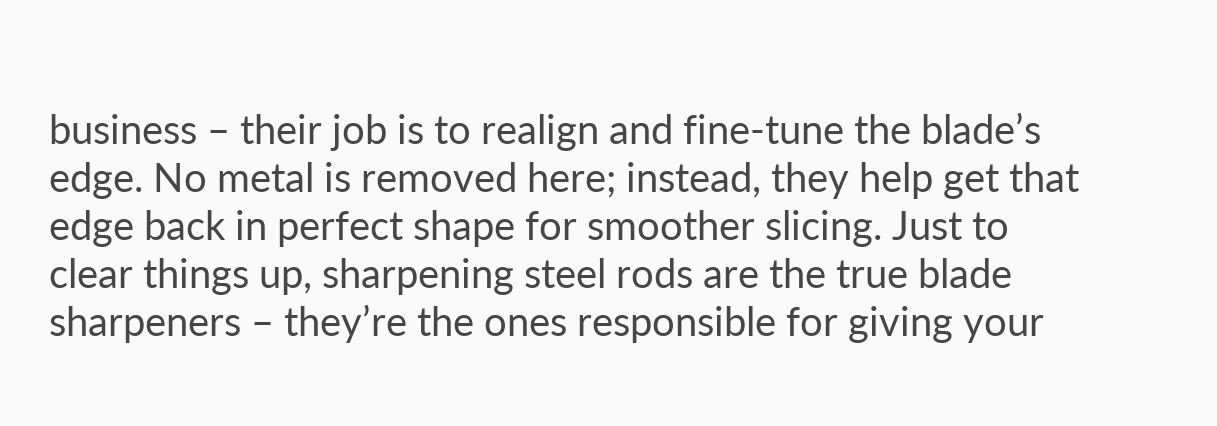business – their job is to realign and fine-tune the blade’s edge. No metal is removed here; instead, they help get that edge back in perfect shape for smoother slicing. Just to clear things up, sharpening steel rods are the true blade sharpeners – they’re the ones responsible for giving your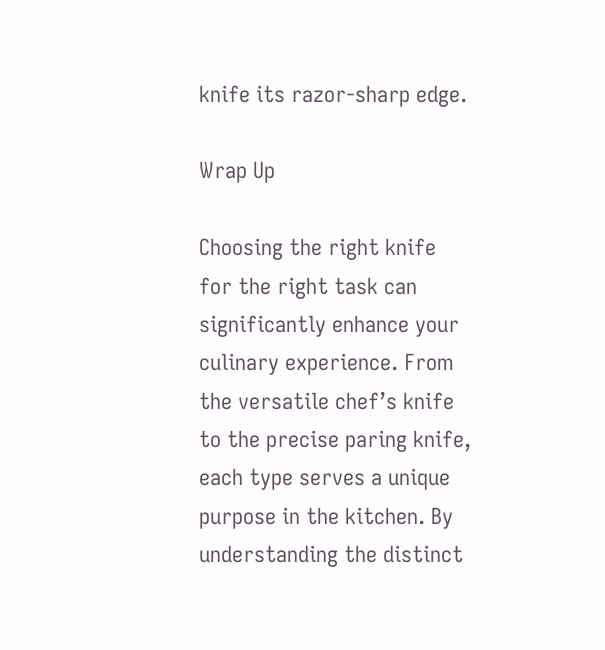knife its razor-sharp edge.

Wrap Up

Choosing the right knife for the right task can significantly enhance your culinary experience. From the versatile chef’s knife to the precise paring knife, each type serves a unique purpose in the kitchen. By understanding the distinct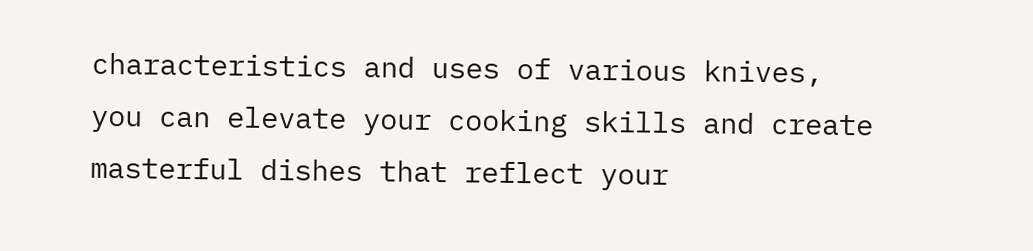characteristics and uses of various knives, you can elevate your cooking skills and create masterful dishes that reflect your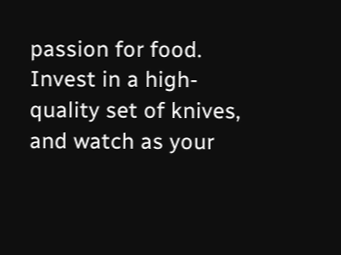passion for food. Invest in a high-quality set of knives, and watch as your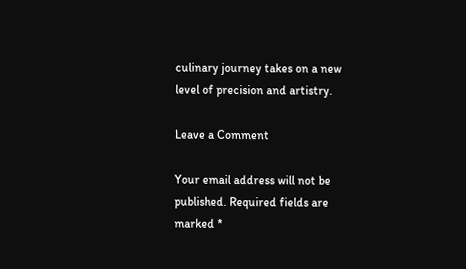culinary journey takes on a new level of precision and artistry.

Leave a Comment

Your email address will not be published. Required fields are marked *